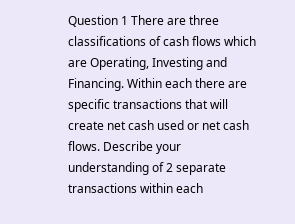Question 1 There are three classifications of cash flows which are Operating, Investing and Financing. Within each there are specific transactions that will create net cash used or net cash flows. Describe your understanding of 2 separate transactions within each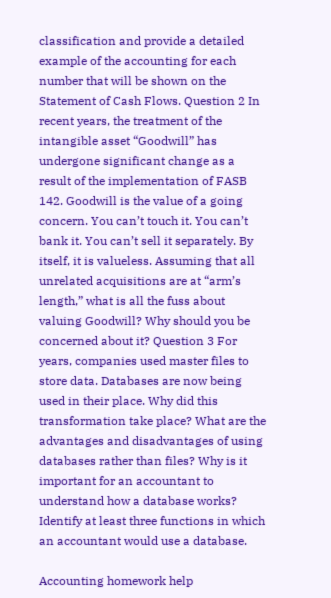classification and provide a detailed example of the accounting for each number that will be shown on the Statement of Cash Flows. Question 2 In recent years, the treatment of the intangible asset “Goodwill” has undergone significant change as a result of the implementation of FASB 142. Goodwill is the value of a going concern. You can’t touch it. You can’t bank it. You can’t sell it separately. By itself, it is valueless. Assuming that all unrelated acquisitions are at “arm’s length,” what is all the fuss about valuing Goodwill? Why should you be concerned about it? Question 3 For years, companies used master files to store data. Databases are now being used in their place. Why did this transformation take place? What are the advantages and disadvantages of using databases rather than files? Why is it important for an accountant to understand how a database works? Identify at least three functions in which an accountant would use a database.

Accounting homework help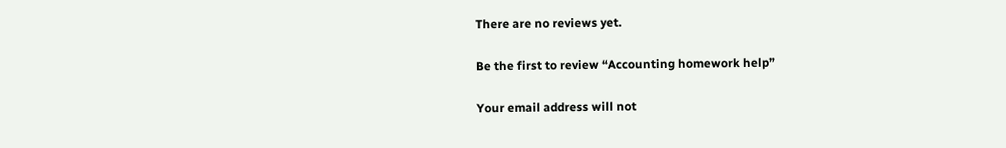There are no reviews yet.

Be the first to review “Accounting homework help”

Your email address will not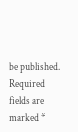be published. Required fields are marked *